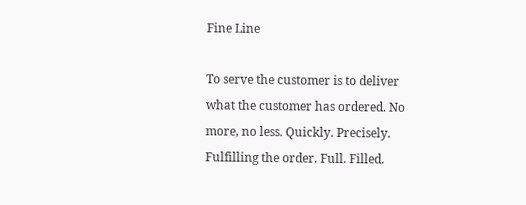Fine Line

To serve the customer is to deliver what the customer has ordered. No more, no less. Quickly. Precisely. Fulfilling the order. Full. Filled.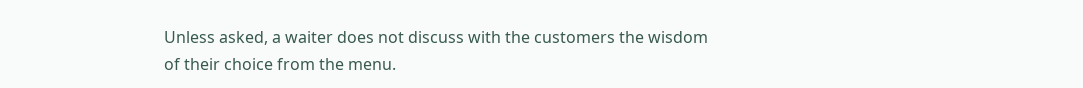Unless asked, a waiter does not discuss with the customers the wisdom of their choice from the menu.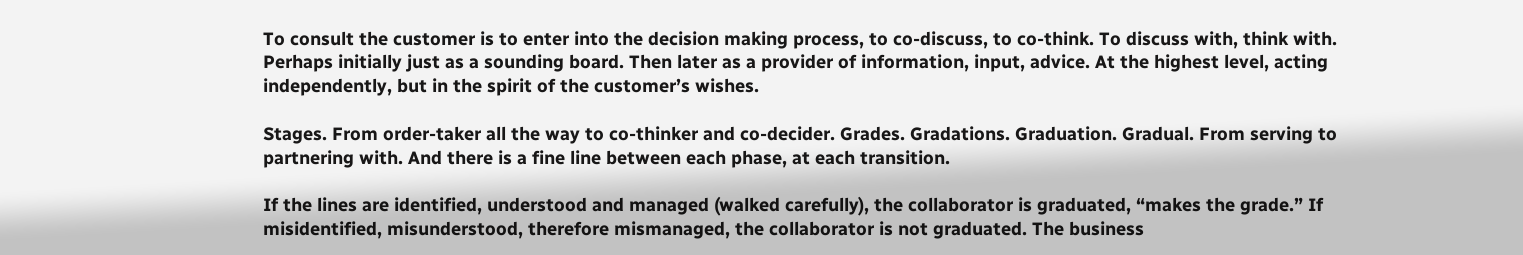To consult the customer is to enter into the decision making process, to co-discuss, to co-think. To discuss with, think with. Perhaps initially just as a sounding board. Then later as a provider of information, input, advice. At the highest level, acting independently, but in the spirit of the customer’s wishes.

Stages. From order-taker all the way to co-thinker and co-decider. Grades. Gradations. Graduation. Gradual. From serving to partnering with. And there is a fine line between each phase, at each transition.

If the lines are identified, understood and managed (walked carefully), the collaborator is graduated, “makes the grade.” If misidentified, misunderstood, therefore mismanaged, the collaborator is not graduated. The business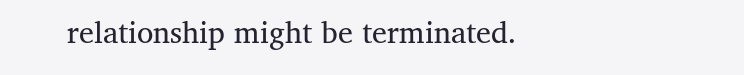relationship might be terminated.